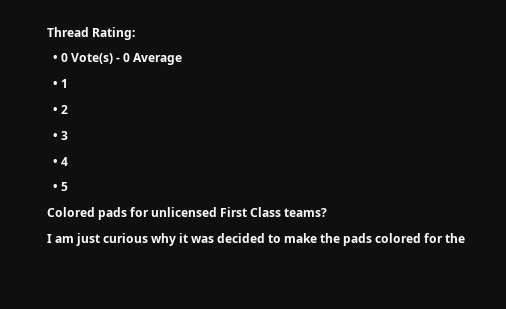Thread Rating:
  • 0 Vote(s) - 0 Average
  • 1
  • 2
  • 3
  • 4
  • 5
Colored pads for unlicensed First Class teams?
I am just curious why it was decided to make the pads colored for the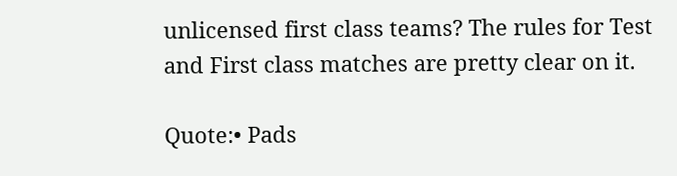unlicensed first class teams? The rules for Test and First class matches are pretty clear on it.

Quote:• Pads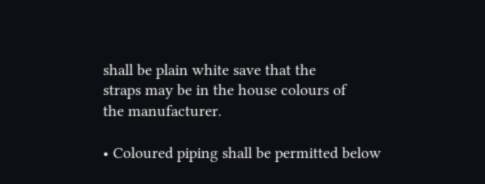shall be plain white save that the
straps may be in the house colours of
the manufacturer.

• Coloured piping shall be permitted below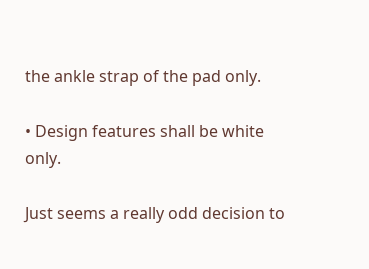the ankle strap of the pad only.

• Design features shall be white only.

Just seems a really odd decision to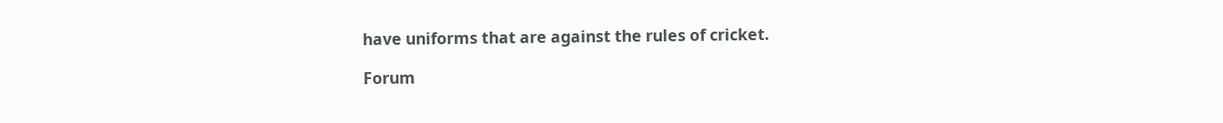have uniforms that are against the rules of cricket.

Forum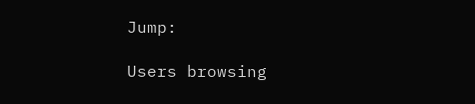Jump:

Users browsing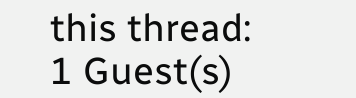this thread: 1 Guest(s)